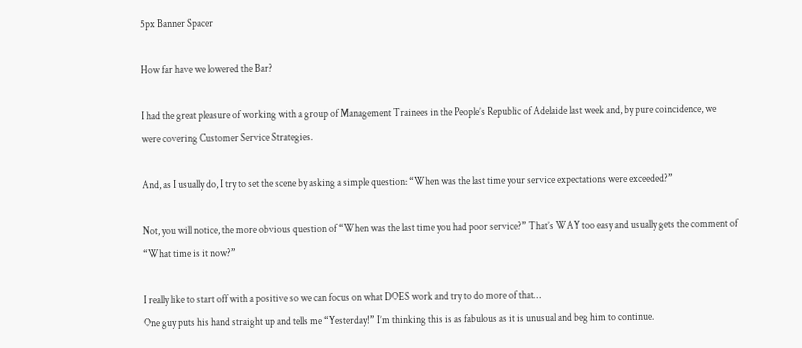5px Banner Spacer

How far have we lowered the Bar?

I had the great pleasure of working with a group of Management Trainees in the People’s Republic of Adelaide last week and, by pure coincidence, we were covering Customer Service Strategies.

And, as I usually do, I try to set the scene by asking a simple question: “When was the last time your service expectations were exceeded?”

Not, you will notice, the more obvious question of “When was the last time you had poor service?” That’s WAY too easy and usually gets the comment of “What time is it now?”

I really like to start off with a positive so we can focus on what DOES work and try to do more of that…
One guy puts his hand straight up and tells me “Yesterday!” I’m thinking this is as fabulous as it is unusual and beg him to continue.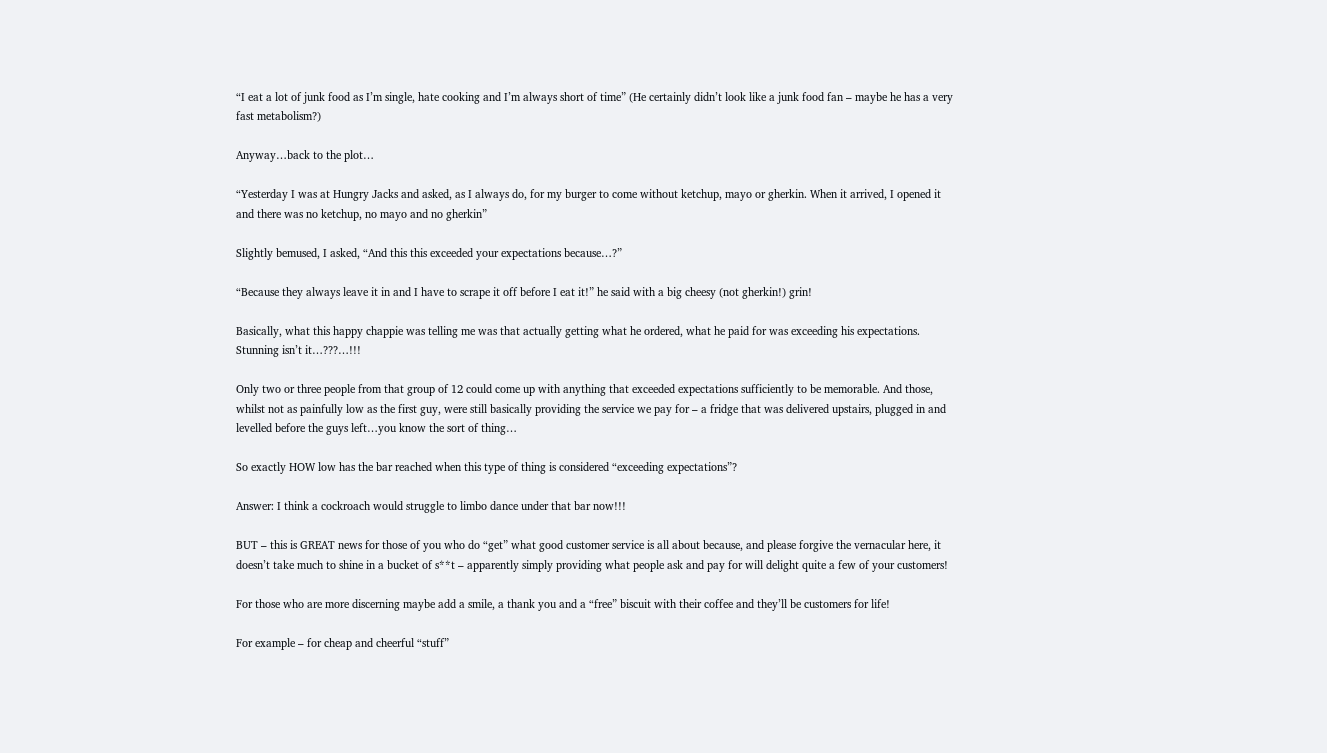“I eat a lot of junk food as I’m single, hate cooking and I’m always short of time” (He certainly didn’t look like a junk food fan – maybe he has a very fast metabolism?)

Anyway…back to the plot…

“Yesterday I was at Hungry Jacks and asked, as I always do, for my burger to come without ketchup, mayo or gherkin. When it arrived, I opened it and there was no ketchup, no mayo and no gherkin”

Slightly bemused, I asked, “And this this exceeded your expectations because…?”

“Because they always leave it in and I have to scrape it off before I eat it!” he said with a big cheesy (not gherkin!) grin!

Basically, what this happy chappie was telling me was that actually getting what he ordered, what he paid for was exceeding his expectations. Stunning isn’t it…???…!!!

Only two or three people from that group of 12 could come up with anything that exceeded expectations sufficiently to be memorable. And those, whilst not as painfully low as the first guy, were still basically providing the service we pay for – a fridge that was delivered upstairs, plugged in and levelled before the guys left…you know the sort of thing…

So exactly HOW low has the bar reached when this type of thing is considered “exceeding expectations”?

Answer: I think a cockroach would struggle to limbo dance under that bar now!!!

BUT – this is GREAT news for those of you who do “get” what good customer service is all about because, and please forgive the vernacular here, it doesn’t take much to shine in a bucket of s**t – apparently simply providing what people ask and pay for will delight quite a few of your customers!

For those who are more discerning maybe add a smile, a thank you and a “free” biscuit with their coffee and they’ll be customers for life!

For example – for cheap and cheerful “stuff”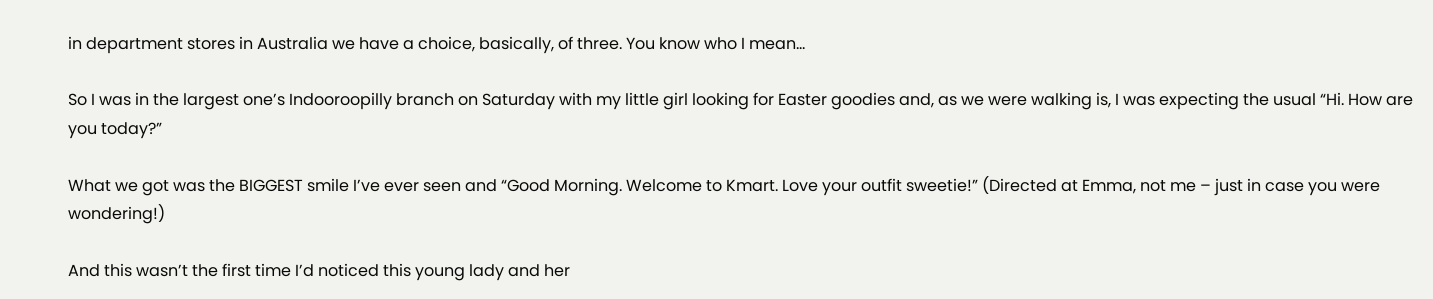in department stores in Australia we have a choice, basically, of three. You know who I mean…

So I was in the largest one’s Indooroopilly branch on Saturday with my little girl looking for Easter goodies and, as we were walking is, I was expecting the usual “Hi. How are you today?”

What we got was the BIGGEST smile I’ve ever seen and “Good Morning. Welcome to Kmart. Love your outfit sweetie!” (Directed at Emma, not me – just in case you were wondering!)

And this wasn’t the first time I’d noticed this young lady and her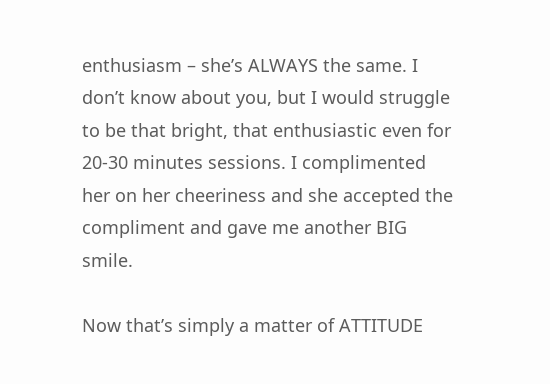enthusiasm – she’s ALWAYS the same. I don’t know about you, but I would struggle to be that bright, that enthusiastic even for 20-30 minutes sessions. I complimented her on her cheeriness and she accepted the compliment and gave me another BIG smile.

Now that’s simply a matter of ATTITUDE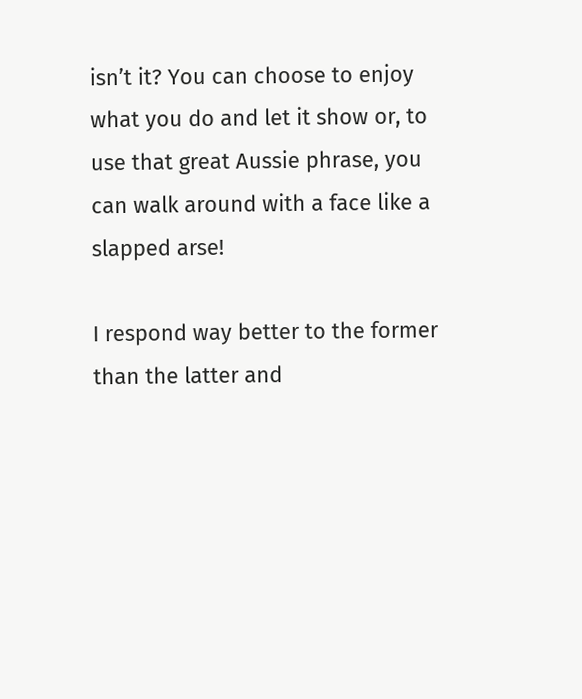isn’t it? You can choose to enjoy what you do and let it show or, to use that great Aussie phrase, you can walk around with a face like a slapped arse!

I respond way better to the former than the latter and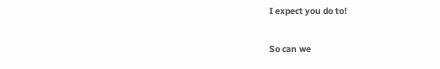I expect you do to!

So can we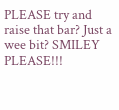PLEASE try and raise that bar? Just a wee bit? SMILEY PLEASE!!!